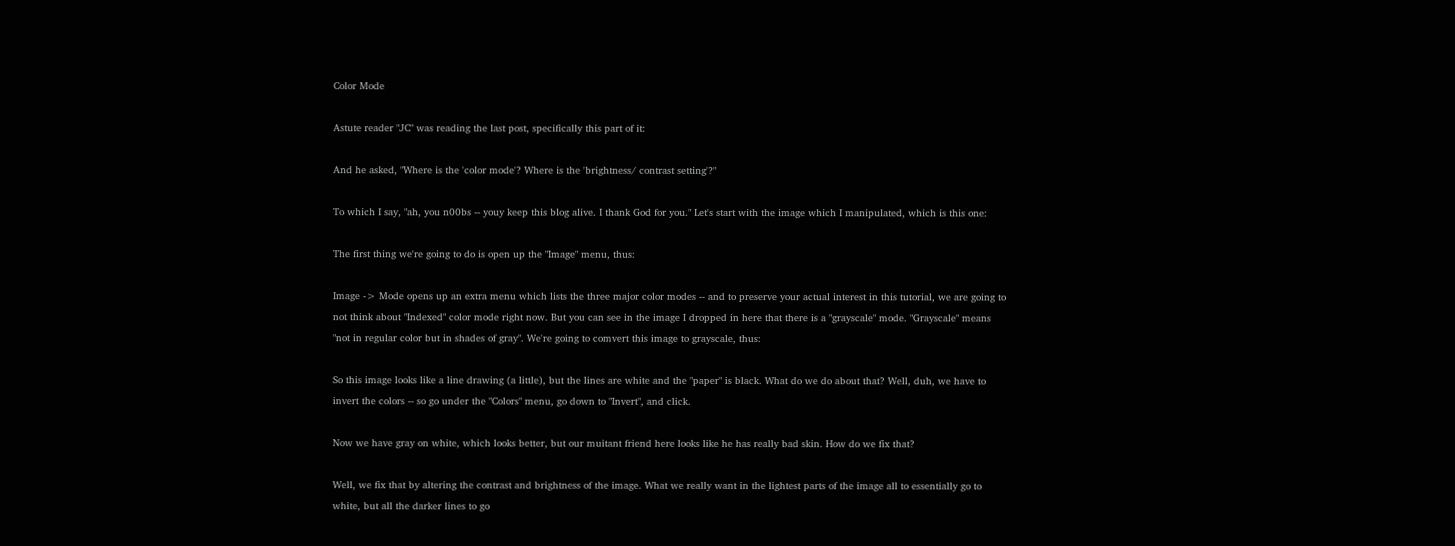Color Mode

Astute reader "JC" was reading the last post, specifically this part of it:

And he asked, "Where is the 'color mode'? Where is the 'brightness/ contrast setting'?"

To which I say, "ah, you n00bs -- youy keep this blog alive. I thank God for you." Let's start with the image which I manipulated, which is this one:

The first thing we're going to do is open up the "Image" menu, thus:

Image -> Mode opens up an extra menu which lists the three major color modes -- and to preserve your actual interest in this tutorial, we are going to not think about "Indexed" color mode right now. But you can see in the image I dropped in here that there is a "grayscale" mode. "Grayscale" means "not in regular color but in shades of gray". We're going to comvert this image to grayscale, thus:

So this image looks like a line drawing (a little), but the lines are white and the "paper" is black. What do we do about that? Well, duh, we have to invert the colors -- so go under the "Colors" menu, go down to "Invert", and click.

Now we have gray on white, which looks better, but our muitant friend here looks like he has really bad skin. How do we fix that?

Well, we fix that by altering the contrast and brightness of the image. What we really want in the lightest parts of the image all to essentially go to white, but all the darker lines to go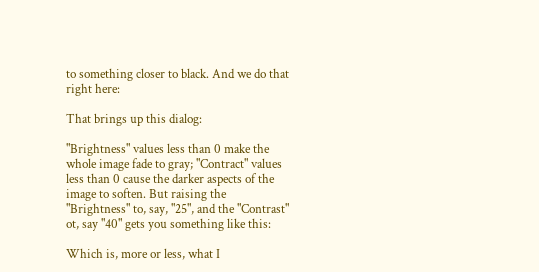to something closer to black. And we do that right here:

That brings up this dialog:

"Brightness" values less than 0 make the whole image fade to gray; "Contract" values less than 0 cause the darker aspects of the image to soften. But raising the "Brightness" to, say, "25", and the "Contrast" ot, say "40" gets you something like this:

Which is, more or less, what I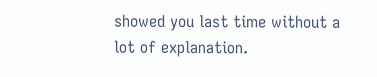showed you last time without a lot of explanation.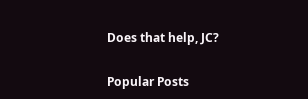Does that help, JC?

Popular Posts